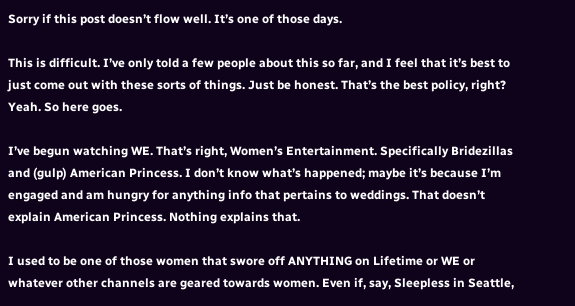Sorry if this post doesn’t flow well. It’s one of those days.

This is difficult. I’ve only told a few people about this so far, and I feel that it’s best to just come out with these sorts of things. Just be honest. That’s the best policy, right? Yeah. So here goes.

I’ve begun watching WE. That’s right, Women’s Entertainment. Specifically Bridezillas and (gulp) American Princess. I don’t know what’s happened; maybe it’s because I’m engaged and am hungry for anything info that pertains to weddings. That doesn’t explain American Princess. Nothing explains that.

I used to be one of those women that swore off ANYTHING on Lifetime or WE or whatever other channels are geared towards women. Even if, say, Sleepless in Seattle,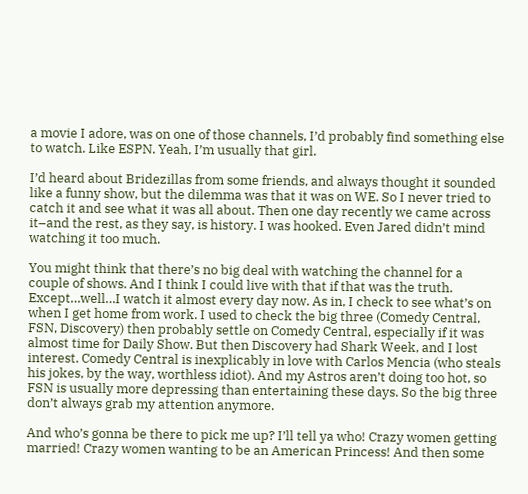a movie I adore, was on one of those channels, I’d probably find something else to watch. Like ESPN. Yeah, I’m usually that girl.

I’d heard about Bridezillas from some friends, and always thought it sounded like a funny show, but the dilemma was that it was on WE. So I never tried to catch it and see what it was all about. Then one day recently we came across it–and the rest, as they say, is history. I was hooked. Even Jared didn’t mind watching it too much.

You might think that there’s no big deal with watching the channel for a couple of shows. And I think I could live with that if that was the truth. Except…well…I watch it almost every day now. As in, I check to see what’s on when I get home from work. I used to check the big three (Comedy Central, FSN, Discovery) then probably settle on Comedy Central, especially if it was almost time for Daily Show. But then Discovery had Shark Week, and I lost interest. Comedy Central is inexplicably in love with Carlos Mencia (who steals his jokes, by the way, worthless idiot). And my Astros aren’t doing too hot, so FSN is usually more depressing than entertaining these days. So the big three don’t always grab my attention anymore.

And who’s gonna be there to pick me up? I’ll tell ya who! Crazy women getting married! Crazy women wanting to be an American Princess! And then some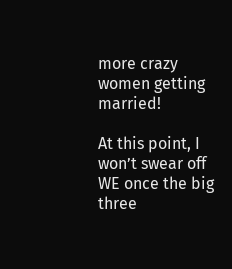more crazy women getting married!

At this point, I won’t swear off WE once the big three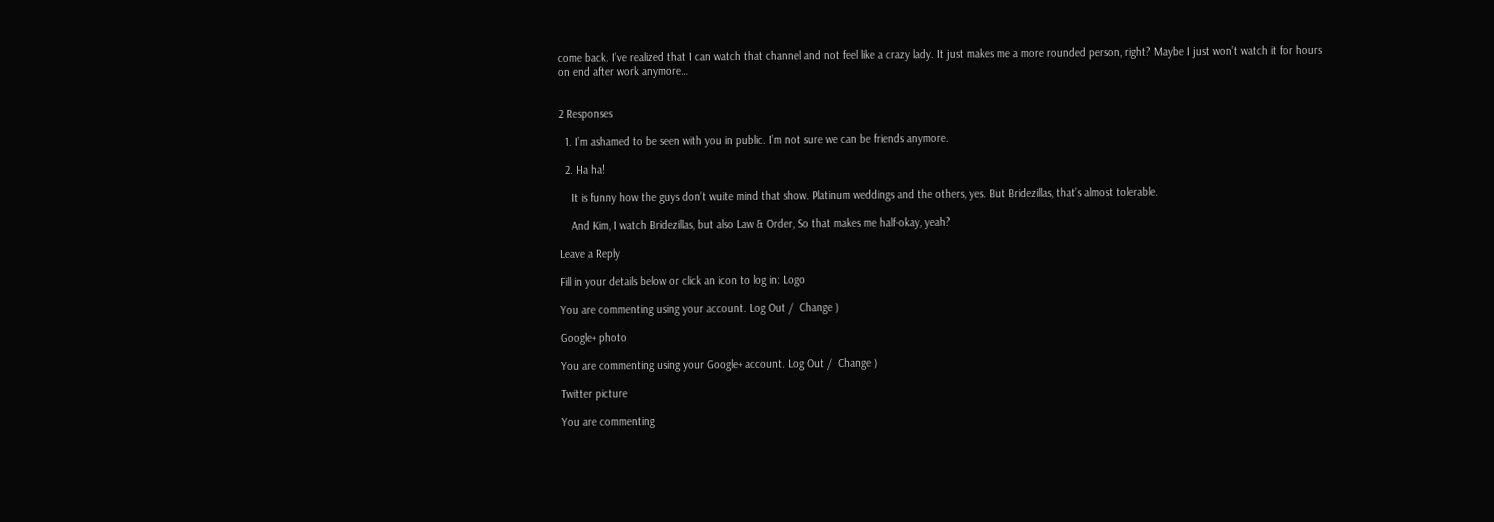come back. I’ve realized that I can watch that channel and not feel like a crazy lady. It just makes me a more rounded person, right? Maybe I just won’t watch it for hours on end after work anymore…


2 Responses

  1. I’m ashamed to be seen with you in public. I’m not sure we can be friends anymore.

  2. Ha ha!

    It is funny how the guys don’t wuite mind that show. Platinum weddings and the others, yes. But Bridezillas, that’s almost tolerable.

    And Kim, I watch Bridezillas, but also Law & Order, So that makes me half-okay, yeah?

Leave a Reply

Fill in your details below or click an icon to log in: Logo

You are commenting using your account. Log Out /  Change )

Google+ photo

You are commenting using your Google+ account. Log Out /  Change )

Twitter picture

You are commenting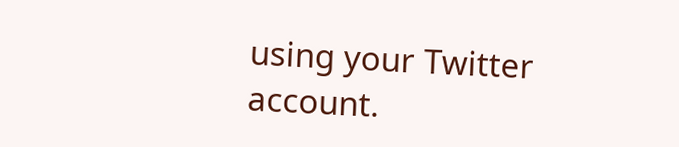using your Twitter account.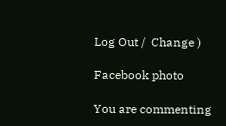Log Out /  Change )

Facebook photo

You are commenting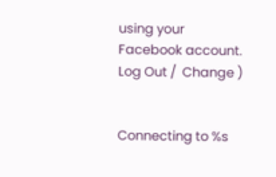using your Facebook account. Log Out /  Change )


Connecting to %s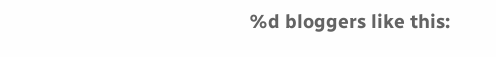%d bloggers like this: